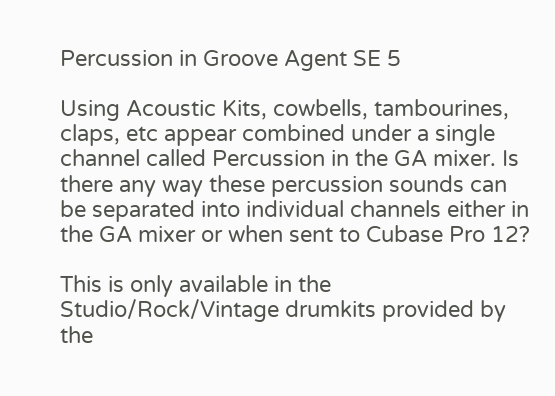Percussion in Groove Agent SE 5

Using Acoustic Kits, cowbells, tambourines, claps, etc appear combined under a single channel called Percussion in the GA mixer. Is there any way these percussion sounds can be separated into individual channels either in the GA mixer or when sent to Cubase Pro 12?

This is only available in the Studio/Rock/Vintage drumkits provided by the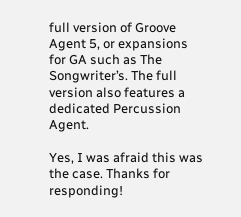full version of Groove Agent 5, or expansions for GA such as The Songwriter’s. The full version also features a dedicated Percussion Agent.

Yes, I was afraid this was the case. Thanks for responding!